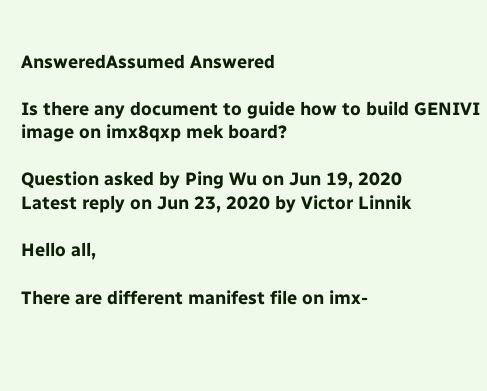AnsweredAssumed Answered

Is there any document to guide how to build GENIVI image on imx8qxp mek board?

Question asked by Ping Wu on Jun 19, 2020
Latest reply on Jun 23, 2020 by Victor Linnik

Hello all,

There are different manifest file on imx-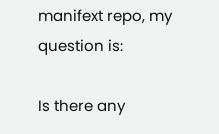manifext repo, my question is:

Is there any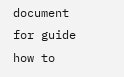document for guide how to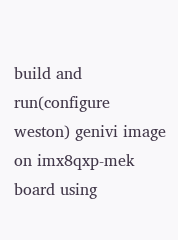build and run(configure weston) genivi image on imx8qxp-mek board using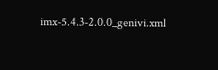imx-5.4.3-2.0.0_genivi.xml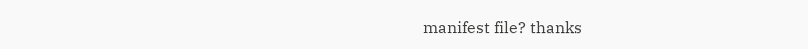manifest file? thanks